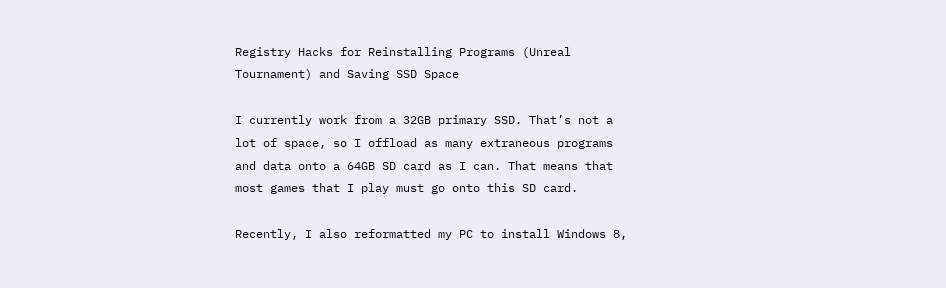Registry Hacks for Reinstalling Programs (Unreal Tournament) and Saving SSD Space

I currently work from a 32GB primary SSD. That’s not a lot of space, so I offload as many extraneous programs and data onto a 64GB SD card as I can. That means that most games that I play must go onto this SD card.

Recently, I also reformatted my PC to install Windows 8,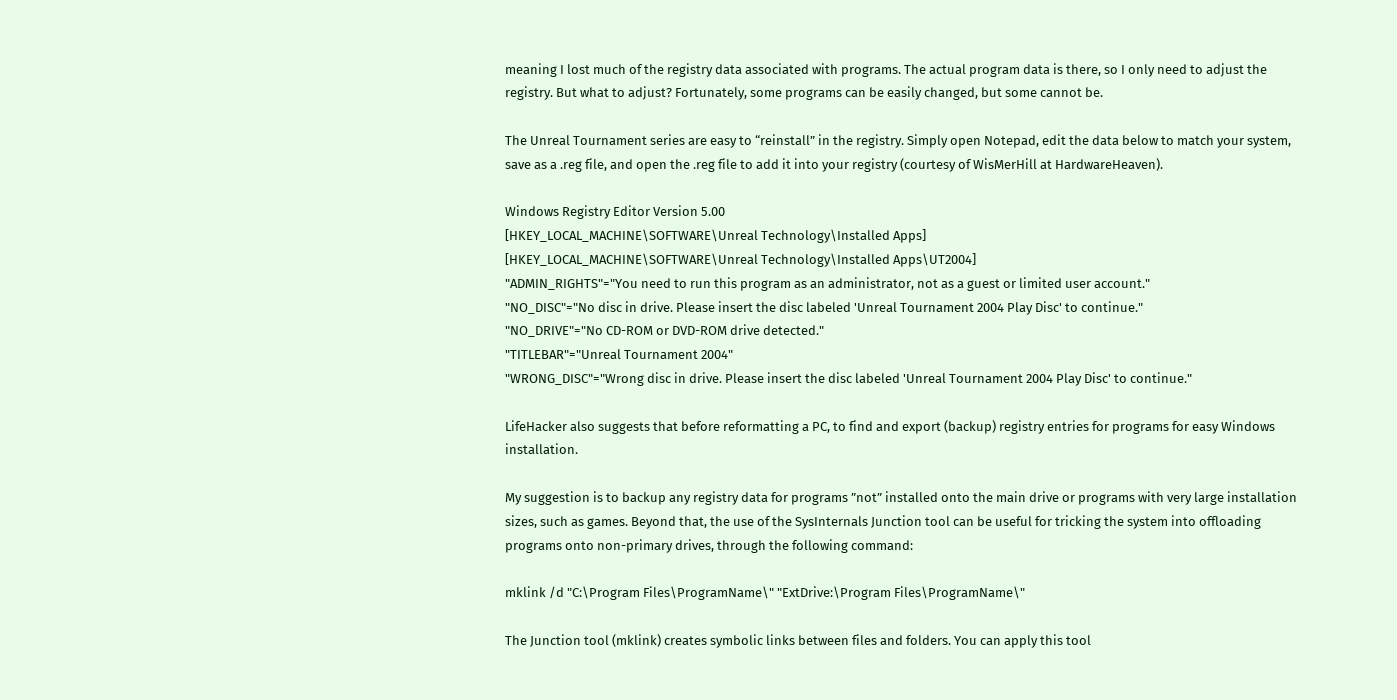meaning I lost much of the registry data associated with programs. The actual program data is there, so I only need to adjust the registry. But what to adjust? Fortunately, some programs can be easily changed, but some cannot be.

The Unreal Tournament series are easy to “reinstall” in the registry. Simply open Notepad, edit the data below to match your system, save as a .reg file, and open the .reg file to add it into your registry (courtesy of WisMerHill at HardwareHeaven).

Windows Registry Editor Version 5.00
[HKEY_LOCAL_MACHINE\SOFTWARE\Unreal Technology\Installed Apps]
[HKEY_LOCAL_MACHINE\SOFTWARE\Unreal Technology\Installed Apps\UT2004]
"ADMIN_RIGHTS"="You need to run this program as an administrator, not as a guest or limited user account."
"NO_DISC"="No disc in drive. Please insert the disc labeled 'Unreal Tournament 2004 Play Disc' to continue."
"NO_DRIVE"="No CD-ROM or DVD-ROM drive detected."
"TITLEBAR"="Unreal Tournament 2004"
"WRONG_DISC"="Wrong disc in drive. Please insert the disc labeled 'Unreal Tournament 2004 Play Disc' to continue."

LifeHacker also suggests that before reformatting a PC, to find and export (backup) registry entries for programs for easy Windows installation.

My suggestion is to backup any registry data for programs ”not” installed onto the main drive or programs with very large installation sizes, such as games. Beyond that, the use of the SysInternals Junction tool can be useful for tricking the system into offloading programs onto non-primary drives, through the following command:

mklink /d "C:\Program Files\ProgramName\" "ExtDrive:\Program Files\ProgramName\"

The Junction tool (mklink) creates symbolic links between files and folders. You can apply this tool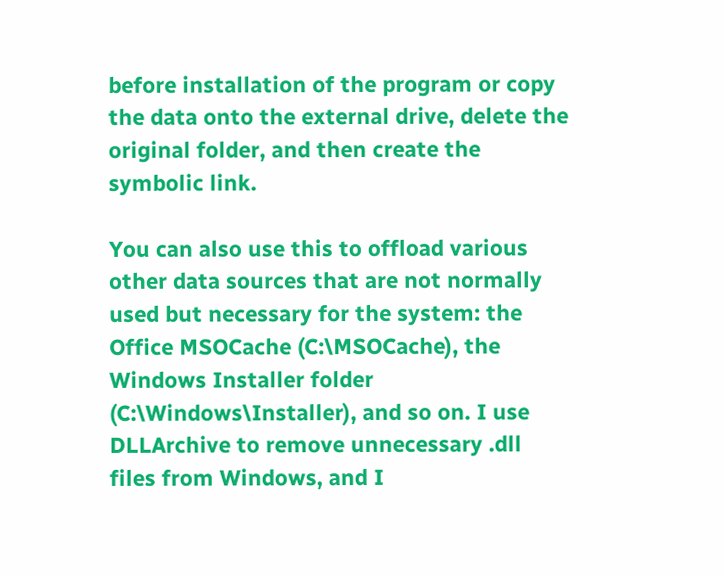before installation of the program or copy the data onto the external drive, delete the original folder, and then create the symbolic link.

You can also use this to offload various other data sources that are not normally used but necessary for the system: the Office MSOCache (C:\MSOCache), the Windows Installer folder (C:\Windows\Installer), and so on. I use DLLArchive to remove unnecessary .dll files from Windows, and I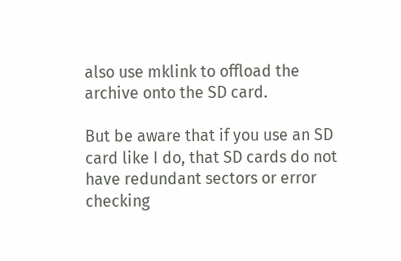also use mklink to offload the archive onto the SD card.

But be aware that if you use an SD card like I do, that SD cards do not have redundant sectors or error checking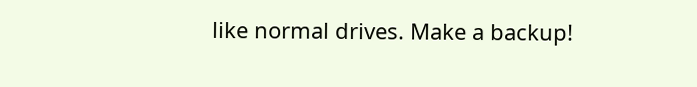like normal drives. Make a backup!